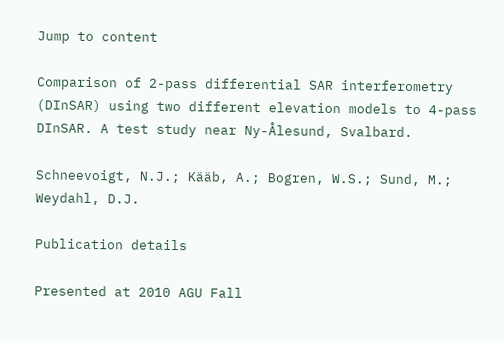Jump to content

Comparison of 2-pass differential SAR interferometry (DInSAR) using two different elevation models to 4-pass DInSAR. A test study near Ny-Ålesund, Svalbard.

Schneevoigt, N.J.; Kääb, A.; Bogren, W.S.; Sund, M.; Weydahl, D.J.

Publication details

Presented at 2010 AGU Fall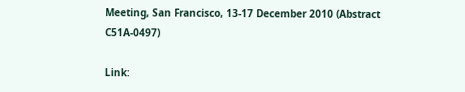Meeting, San Francisco, 13-17 December 2010 (Abstract C51A-0497)

Link: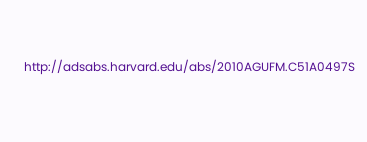http://adsabs.harvard.edu/abs/2010AGUFM.C51A0497S